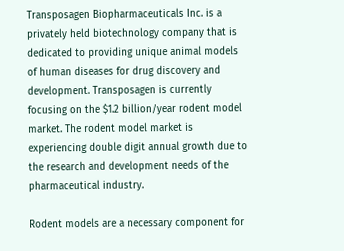Transposagen Biopharmaceuticals Inc. is a privately held biotechnology company that is dedicated to providing unique animal models of human diseases for drug discovery and development. Transposagen is currently focusing on the $1.2 billion/year rodent model market. The rodent model market is experiencing double digit annual growth due to the research and development needs of the pharmaceutical industry.

Rodent models are a necessary component for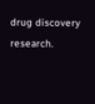drug discovery research.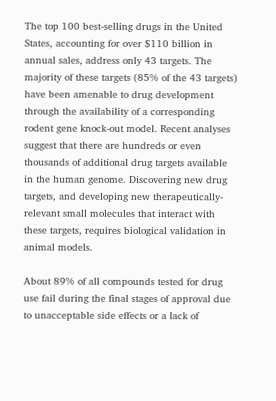The top 100 best-selling drugs in the United States, accounting for over $110 billion in annual sales, address only 43 targets. The majority of these targets (85% of the 43 targets) have been amenable to drug development through the availability of a corresponding rodent gene knock-out model. Recent analyses suggest that there are hundreds or even thousands of additional drug targets available in the human genome. Discovering new drug targets, and developing new therapeutically-relevant small molecules that interact with these targets, requires biological validation in animal models.

About 89% of all compounds tested for drug use fail during the final stages of approval due to unacceptable side effects or a lack of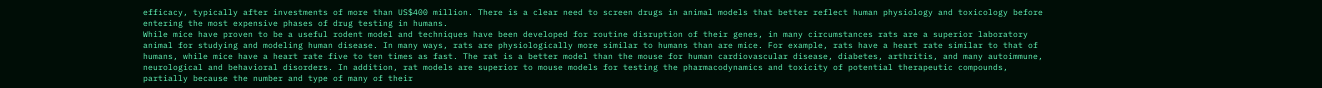efficacy, typically after investments of more than US$400 million. There is a clear need to screen drugs in animal models that better reflect human physiology and toxicology before entering the most expensive phases of drug testing in humans.
While mice have proven to be a useful rodent model and techniques have been developed for routine disruption of their genes, in many circumstances rats are a superior laboratory animal for studying and modeling human disease. In many ways, rats are physiologically more similar to humans than are mice. For example, rats have a heart rate similar to that of humans, while mice have a heart rate five to ten times as fast. The rat is a better model than the mouse for human cardiovascular disease, diabetes, arthritis, and many autoimmune, neurological and behavioral disorders. In addition, rat models are superior to mouse models for testing the pharmacodynamics and toxicity of potential therapeutic compounds, partially because the number and type of many of their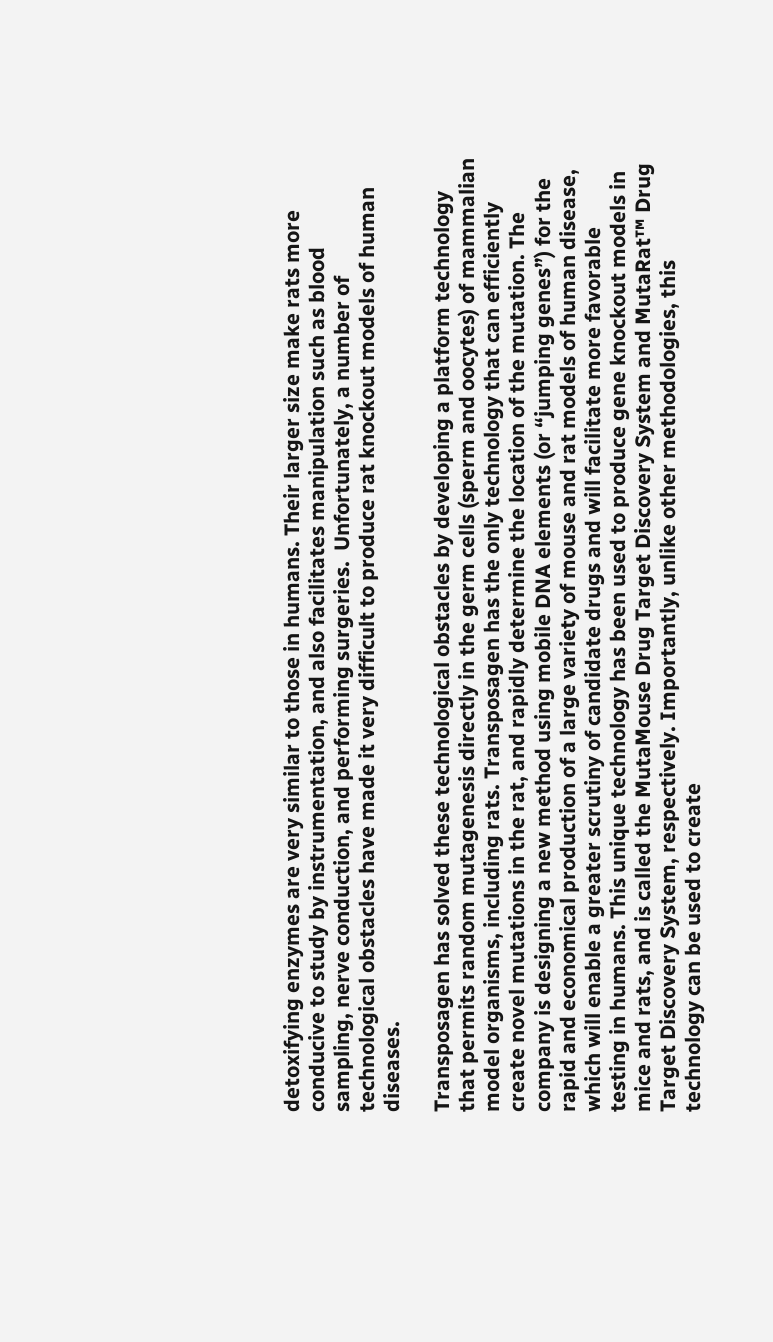detoxifying enzymes are very similar to those in humans. Their larger size make rats more conducive to study by instrumentation, and also facilitates manipulation such as blood sampling, nerve conduction, and performing surgeries.  Unfortunately, a number of technological obstacles have made it very difficult to produce rat knockout models of human diseases.

Transposagen has solved these technological obstacles by developing a platform technology that permits random mutagenesis directly in the germ cells (sperm and oocytes) of mammalian model organisms, including rats. Transposagen has the only technology that can efficiently create novel mutations in the rat, and rapidly determine the location of the mutation. The company is designing a new method using mobile DNA elements (or “jumping genes”) for the rapid and economical production of a large variety of mouse and rat models of human disease, which will enable a greater scrutiny of candidate drugs and will facilitate more favorable testing in humans. This unique technology has been used to produce gene knockout models in mice and rats, and is called the MutaMouse Drug Target Discovery System and MutaRat™ Drug Target Discovery System, respectively. Importantly, unlike other methodologies, this technology can be used to create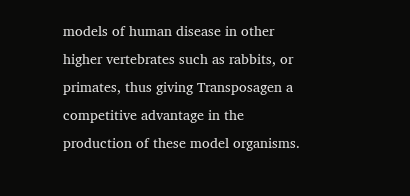models of human disease in other higher vertebrates such as rabbits, or primates, thus giving Transposagen a competitive advantage in the production of these model organisms.